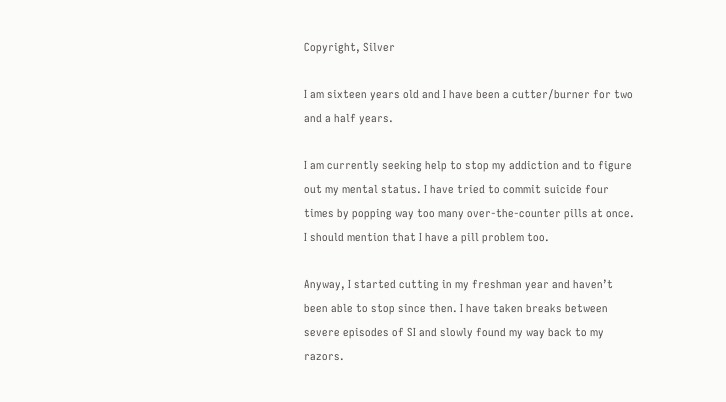Copyright, Silver

I am sixteen years old and I have been a cutter/burner for two and a half years.

I am currently seeking help to stop my addiction and to figure out my mental status. I have tried to commit suicide four times by popping way too many over-the-counter pills at once. I should mention that I have a pill problem too.

Anyway, I started cutting in my freshman year and haven’t been able to stop since then. I have taken breaks between severe episodes of SI and slowly found my way back to my razors.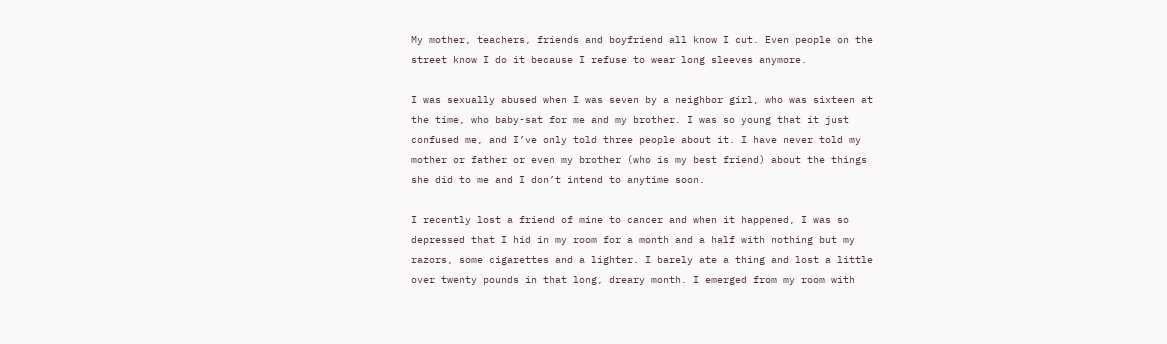My mother, teachers, friends and boyfriend all know I cut. Even people on the street know I do it because I refuse to wear long sleeves anymore.

I was sexually abused when I was seven by a neighbor girl, who was sixteen at the time, who baby-sat for me and my brother. I was so young that it just confused me, and I’ve only told three people about it. I have never told my mother or father or even my brother (who is my best friend) about the things she did to me and I don’t intend to anytime soon.

I recently lost a friend of mine to cancer and when it happened, I was so depressed that I hid in my room for a month and a half with nothing but my razors, some cigarettes and a lighter. I barely ate a thing and lost a little over twenty pounds in that long, dreary month. I emerged from my room with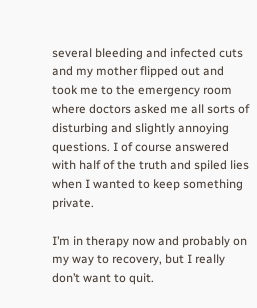several bleeding and infected cuts and my mother flipped out and took me to the emergency room where doctors asked me all sorts of disturbing and slightly annoying questions. I of course answered with half of the truth and spiled lies when I wanted to keep something private.

I’m in therapy now and probably on my way to recovery, but I really don’t want to quit.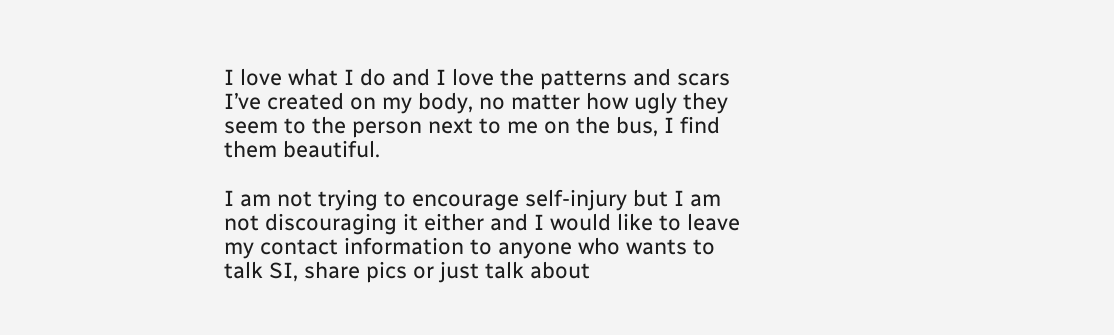I love what I do and I love the patterns and scars I’ve created on my body, no matter how ugly they seem to the person next to me on the bus, I find them beautiful.

I am not trying to encourage self-injury but I am not discouraging it either and I would like to leave my contact information to anyone who wants to talk SI, share pics or just talk about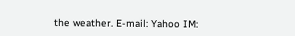the weather. E-mail: Yahoo IM: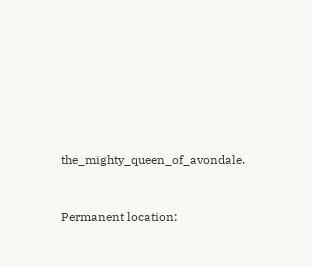the_mighty_queen_of_avondale.


Permanent location: